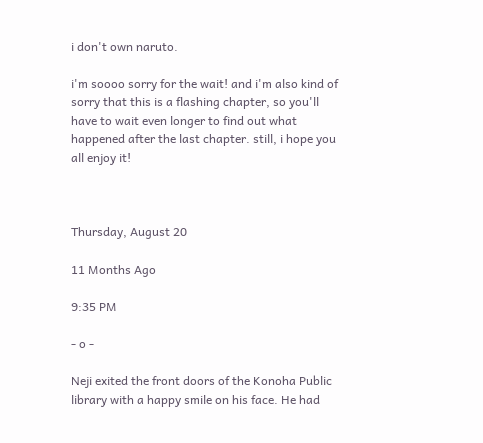i don't own naruto.

i'm soooo sorry for the wait! and i'm also kind of sorry that this is a flashing chapter, so you'll have to wait even longer to find out what happened after the last chapter. still, i hope you all enjoy it!



Thursday, August 20

11 Months Ago

9:35 PM

- o -

Neji exited the front doors of the Konoha Public library with a happy smile on his face. He had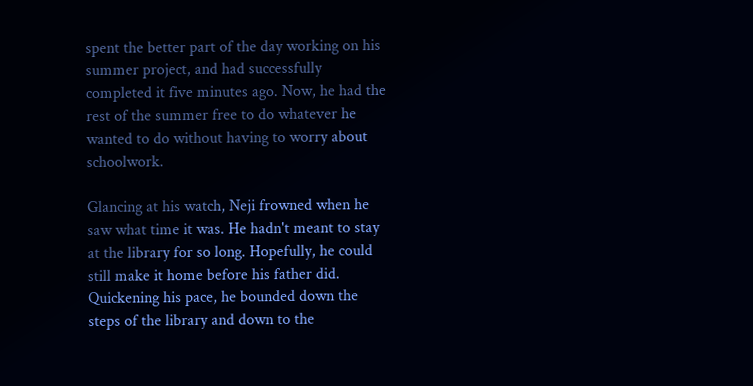spent the better part of the day working on his summer project, and had successfully completed it five minutes ago. Now, he had the rest of the summer free to do whatever he wanted to do without having to worry about schoolwork.

Glancing at his watch, Neji frowned when he saw what time it was. He hadn't meant to stay at the library for so long. Hopefully, he could still make it home before his father did. Quickening his pace, he bounded down the steps of the library and down to the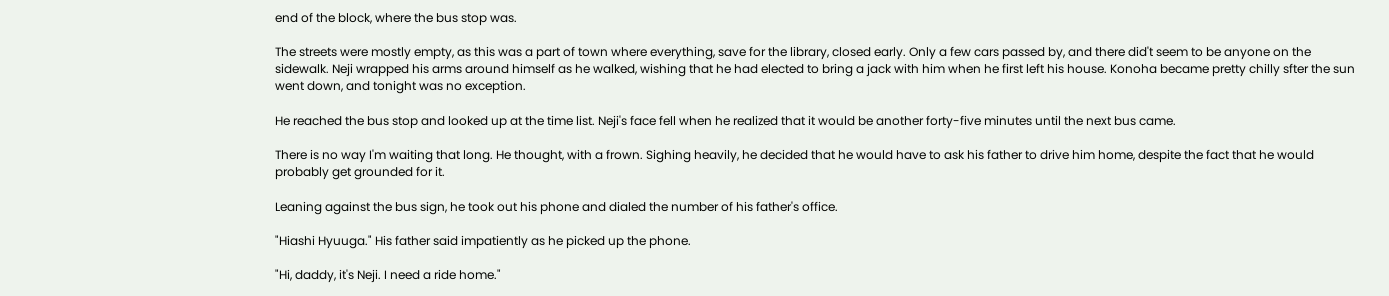end of the block, where the bus stop was.

The streets were mostly empty, as this was a part of town where everything, save for the library, closed early. Only a few cars passed by, and there did't seem to be anyone on the sidewalk. Neji wrapped his arms around himself as he walked, wishing that he had elected to bring a jack with him when he first left his house. Konoha became pretty chilly sfter the sun went down, and tonight was no exception.

He reached the bus stop and looked up at the time list. Neji's face fell when he realized that it would be another forty-five minutes until the next bus came.

There is no way I'm waiting that long. He thought, with a frown. Sighing heavily, he decided that he would have to ask his father to drive him home, despite the fact that he would probably get grounded for it.

Leaning against the bus sign, he took out his phone and dialed the number of his father's office.

"Hiashi Hyuuga." His father said impatiently as he picked up the phone.

"Hi, daddy, it's Neji. I need a ride home."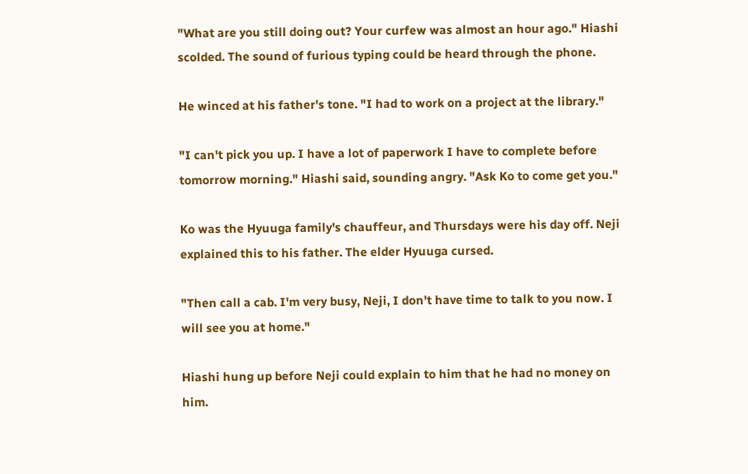"What are you still doing out? Your curfew was almost an hour ago." Hiashi scolded. The sound of furious typing could be heard through the phone.

He winced at his father's tone. "I had to work on a project at the library."

"I can't pick you up. I have a lot of paperwork I have to complete before tomorrow morning." Hiashi said, sounding angry. "Ask Ko to come get you."

Ko was the Hyuuga family's chauffeur, and Thursdays were his day off. Neji explained this to his father. The elder Hyuuga cursed.

"Then call a cab. I'm very busy, Neji, I don't have time to talk to you now. I will see you at home."

Hiashi hung up before Neji could explain to him that he had no money on him.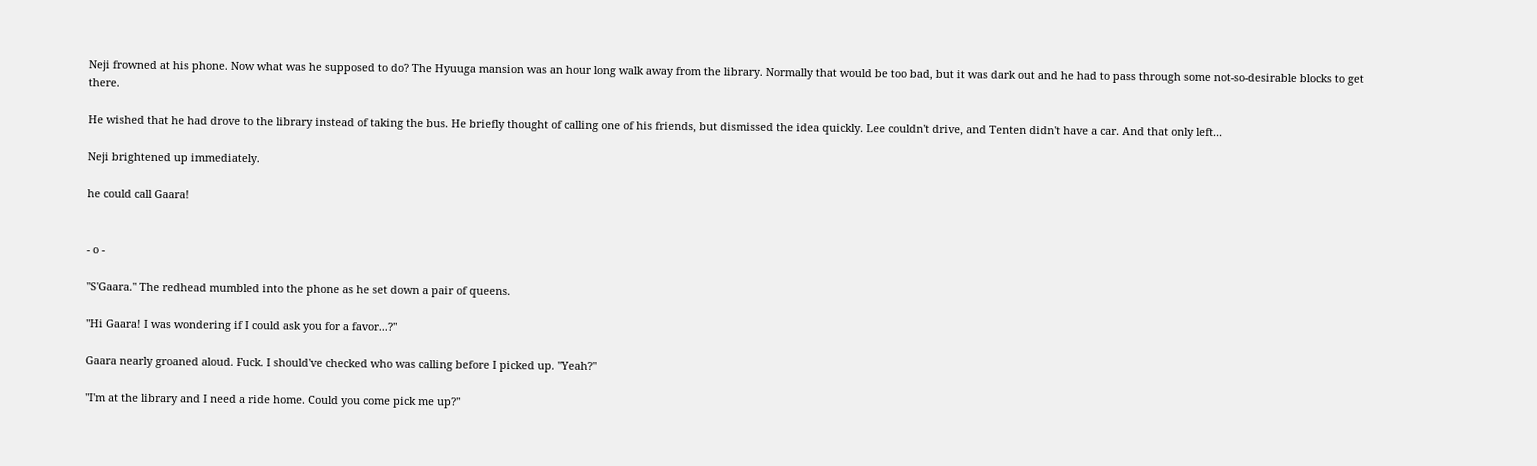Neji frowned at his phone. Now what was he supposed to do? The Hyuuga mansion was an hour long walk away from the library. Normally that would be too bad, but it was dark out and he had to pass through some not-so-desirable blocks to get there.

He wished that he had drove to the library instead of taking the bus. He briefly thought of calling one of his friends, but dismissed the idea quickly. Lee couldn't drive, and Tenten didn't have a car. And that only left...

Neji brightened up immediately.

he could call Gaara!


- o -

"S'Gaara." The redhead mumbled into the phone as he set down a pair of queens.

"Hi Gaara! I was wondering if I could ask you for a favor...?"

Gaara nearly groaned aloud. Fuck. I should've checked who was calling before I picked up. "Yeah?"

"I'm at the library and I need a ride home. Could you come pick me up?"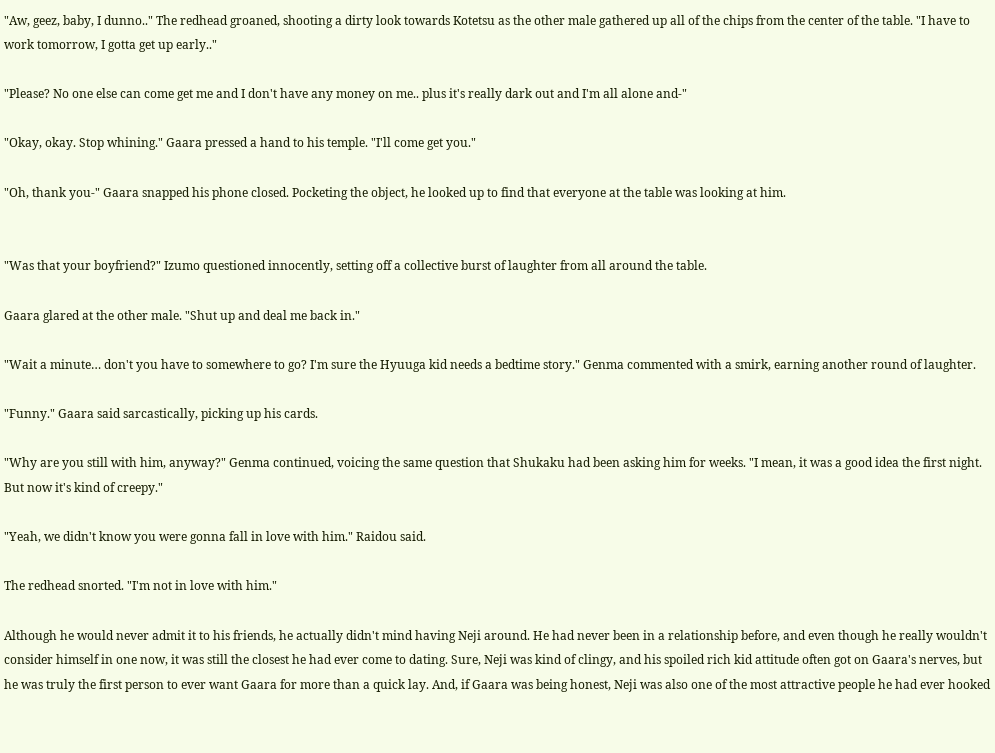"Aw, geez, baby, I dunno.." The redhead groaned, shooting a dirty look towards Kotetsu as the other male gathered up all of the chips from the center of the table. "I have to work tomorrow, I gotta get up early.."

"Please? No one else can come get me and I don't have any money on me.. plus it's really dark out and I'm all alone and-"

"Okay, okay. Stop whining." Gaara pressed a hand to his temple. "I'll come get you."

"Oh, thank you-" Gaara snapped his phone closed. Pocketing the object, he looked up to find that everyone at the table was looking at him.


"Was that your boyfriend?" Izumo questioned innocently, setting off a collective burst of laughter from all around the table.

Gaara glared at the other male. "Shut up and deal me back in."

"Wait a minute… don't you have to somewhere to go? I'm sure the Hyuuga kid needs a bedtime story." Genma commented with a smirk, earning another round of laughter.

"Funny." Gaara said sarcastically, picking up his cards.

"Why are you still with him, anyway?" Genma continued, voicing the same question that Shukaku had been asking him for weeks. "I mean, it was a good idea the first night. But now it's kind of creepy."

"Yeah, we didn't know you were gonna fall in love with him." Raidou said.

The redhead snorted. "I'm not in love with him."

Although he would never admit it to his friends, he actually didn't mind having Neji around. He had never been in a relationship before, and even though he really wouldn't consider himself in one now, it was still the closest he had ever come to dating. Sure, Neji was kind of clingy, and his spoiled rich kid attitude often got on Gaara's nerves, but he was truly the first person to ever want Gaara for more than a quick lay. And, if Gaara was being honest, Neji was also one of the most attractive people he had ever hooked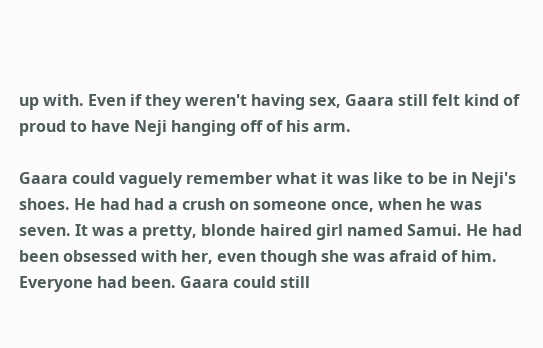up with. Even if they weren't having sex, Gaara still felt kind of proud to have Neji hanging off of his arm.

Gaara could vaguely remember what it was like to be in Neji's shoes. He had had a crush on someone once, when he was seven. It was a pretty, blonde haired girl named Samui. He had been obsessed with her, even though she was afraid of him. Everyone had been. Gaara could still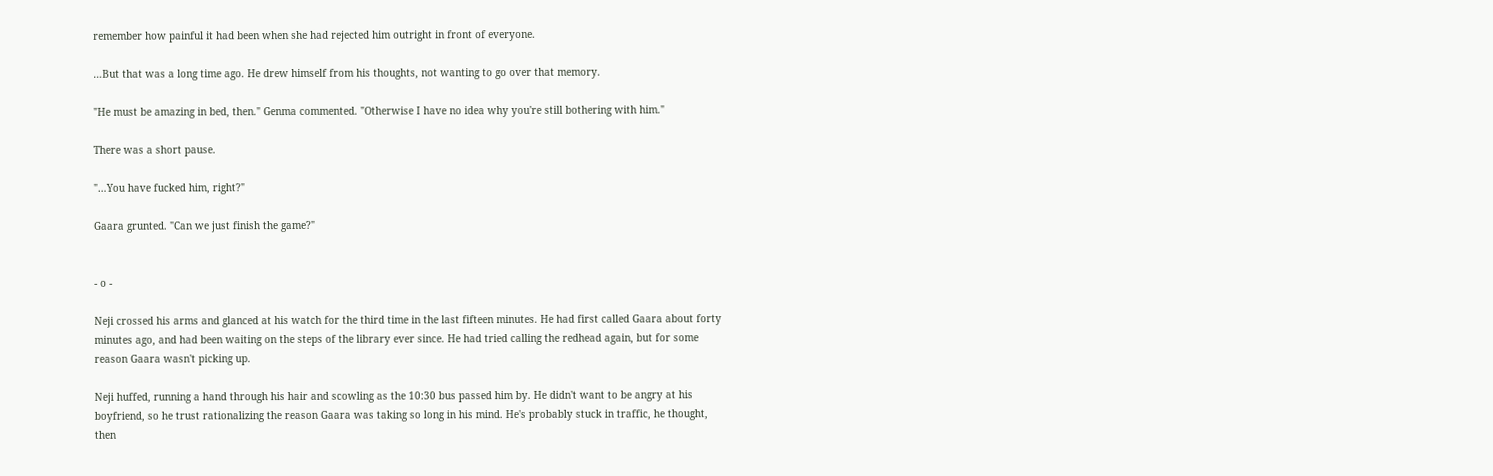remember how painful it had been when she had rejected him outright in front of everyone.

…But that was a long time ago. He drew himself from his thoughts, not wanting to go over that memory.

"He must be amazing in bed, then." Genma commented. "Otherwise I have no idea why you're still bothering with him."

There was a short pause.

"…You have fucked him, right?"

Gaara grunted. "Can we just finish the game?"


- o -

Neji crossed his arms and glanced at his watch for the third time in the last fifteen minutes. He had first called Gaara about forty minutes ago, and had been waiting on the steps of the library ever since. He had tried calling the redhead again, but for some reason Gaara wasn't picking up.

Neji huffed, running a hand through his hair and scowling as the 10:30 bus passed him by. He didn't want to be angry at his boyfriend, so he trust rationalizing the reason Gaara was taking so long in his mind. He's probably stuck in traffic, he thought, then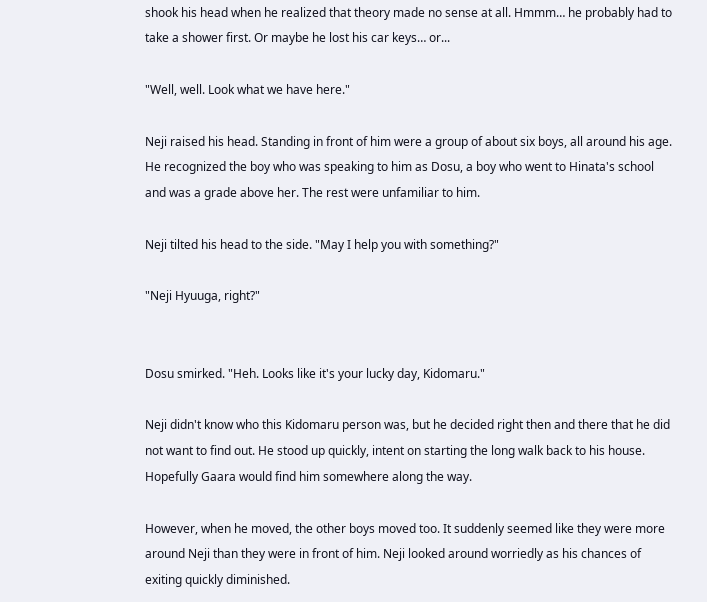shook his head when he realized that theory made no sense at all. Hmmm… he probably had to take a shower first. Or maybe he lost his car keys… or...

"Well, well. Look what we have here."

Neji raised his head. Standing in front of him were a group of about six boys, all around his age. He recognized the boy who was speaking to him as Dosu, a boy who went to Hinata's school and was a grade above her. The rest were unfamiliar to him.

Neji tilted his head to the side. "May I help you with something?"

"Neji Hyuuga, right?"


Dosu smirked. "Heh. Looks like it's your lucky day, Kidomaru."

Neji didn't know who this Kidomaru person was, but he decided right then and there that he did not want to find out. He stood up quickly, intent on starting the long walk back to his house. Hopefully Gaara would find him somewhere along the way.

However, when he moved, the other boys moved too. It suddenly seemed like they were more around Neji than they were in front of him. Neji looked around worriedly as his chances of exiting quickly diminished.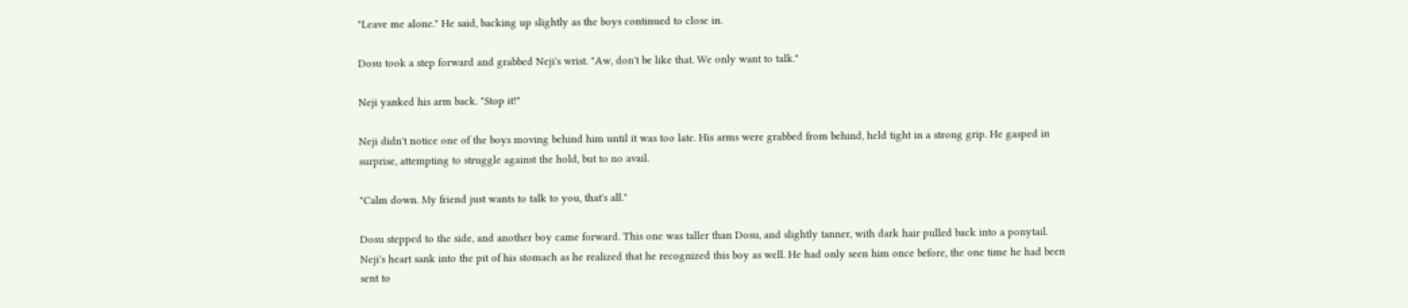"Leave me alone." He said, backing up slightly as the boys continued to close in.

Dosu took a step forward and grabbed Neji's wrist. "Aw, don't be like that. We only want to talk."

Neji yanked his arm back. "Stop it!"

Neji didn't notice one of the boys moving behind him until it was too late. His arms were grabbed from behind, held tight in a strong grip. He gasped in surprise, attempting to struggle against the hold, but to no avail.

"Calm down. My friend just wants to talk to you, that's all."

Dosu stepped to the side, and another boy came forward. This one was taller than Dosu, and slightly tanner, with dark hair pulled back into a ponytail. Neji's heart sank into the pit of his stomach as he realized that he recognized this boy as well. He had only seen him once before, the one time he had been sent to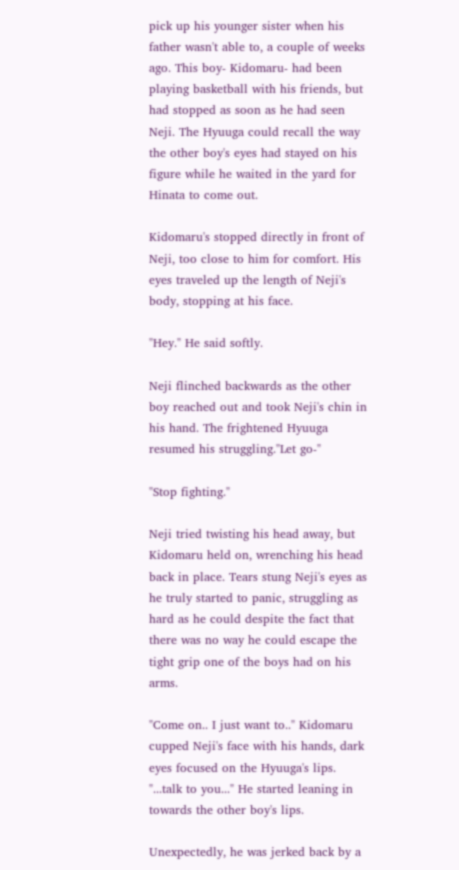pick up his younger sister when his father wasn't able to, a couple of weeks ago. This boy- Kidomaru- had been playing basketball with his friends, but had stopped as soon as he had seen Neji. The Hyuuga could recall the way the other boy's eyes had stayed on his figure while he waited in the yard for Hinata to come out.

Kidomaru's stopped directly in front of Neji, too close to him for comfort. His eyes traveled up the length of Neji's body, stopping at his face.

"Hey." He said softly.

Neji flinched backwards as the other boy reached out and took Neji's chin in his hand. The frightened Hyuuga resumed his struggling."Let go-"

"Stop fighting."

Neji tried twisting his head away, but Kidomaru held on, wrenching his head back in place. Tears stung Neji's eyes as he truly started to panic, struggling as hard as he could despite the fact that there was no way he could escape the tight grip one of the boys had on his arms.

"Come on.. I just want to.." Kidomaru cupped Neji's face with his hands, dark eyes focused on the Hyuuga's lips. "...talk to you..." He started leaning in towards the other boy's lips.

Unexpectedly, he was jerked back by a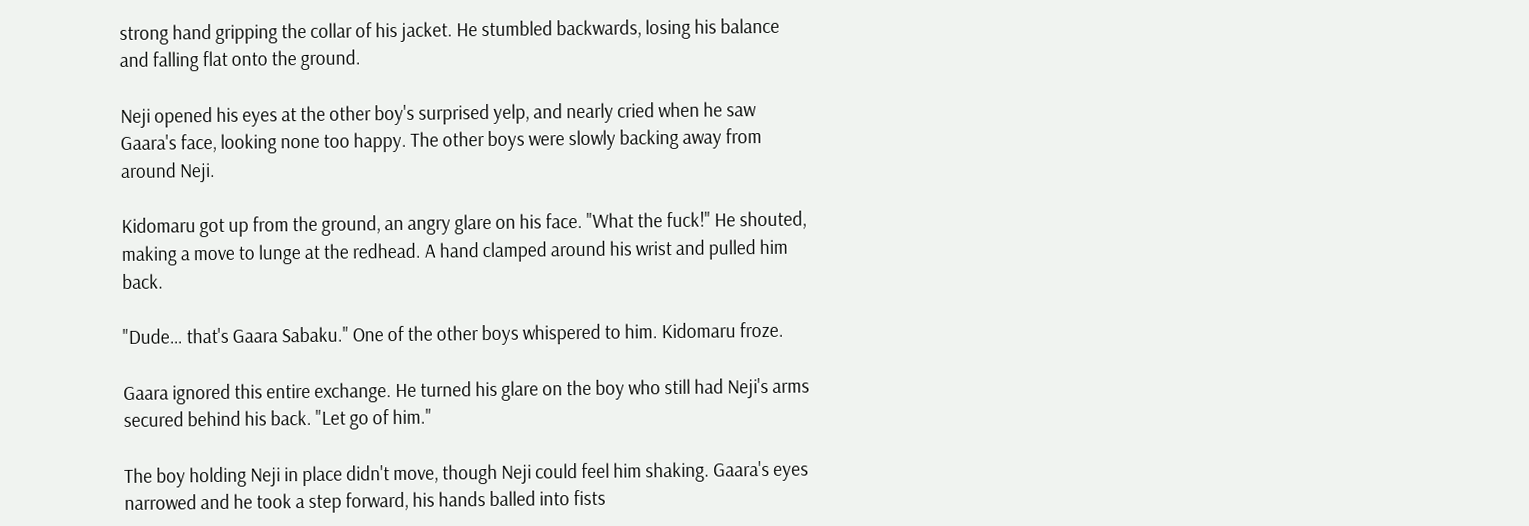strong hand gripping the collar of his jacket. He stumbled backwards, losing his balance and falling flat onto the ground.

Neji opened his eyes at the other boy's surprised yelp, and nearly cried when he saw Gaara's face, looking none too happy. The other boys were slowly backing away from around Neji.

Kidomaru got up from the ground, an angry glare on his face. "What the fuck!" He shouted, making a move to lunge at the redhead. A hand clamped around his wrist and pulled him back.

"Dude… that's Gaara Sabaku." One of the other boys whispered to him. Kidomaru froze.

Gaara ignored this entire exchange. He turned his glare on the boy who still had Neji's arms secured behind his back. "Let go of him."

The boy holding Neji in place didn't move, though Neji could feel him shaking. Gaara's eyes narrowed and he took a step forward, his hands balled into fists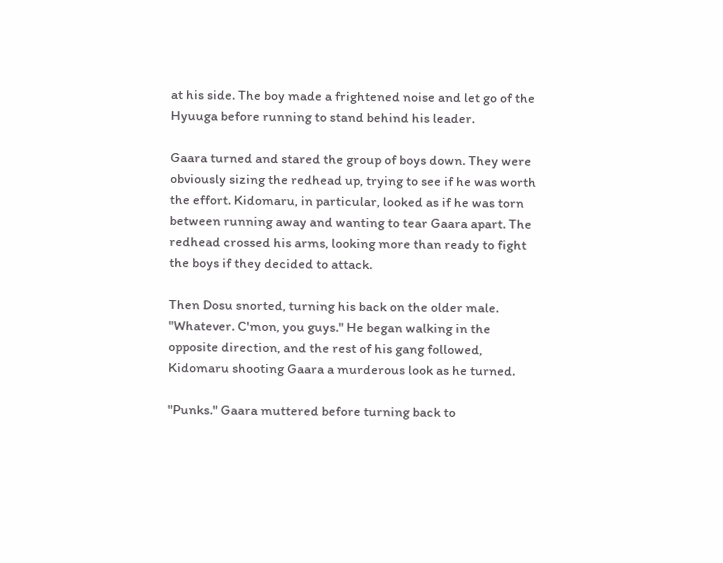at his side. The boy made a frightened noise and let go of the Hyuuga before running to stand behind his leader.

Gaara turned and stared the group of boys down. They were obviously sizing the redhead up, trying to see if he was worth the effort. Kidomaru, in particular, looked as if he was torn between running away and wanting to tear Gaara apart. The redhead crossed his arms, looking more than ready to fight the boys if they decided to attack.

Then Dosu snorted, turning his back on the older male. "Whatever. C'mon, you guys." He began walking in the opposite direction, and the rest of his gang followed, Kidomaru shooting Gaara a murderous look as he turned.

"Punks." Gaara muttered before turning back to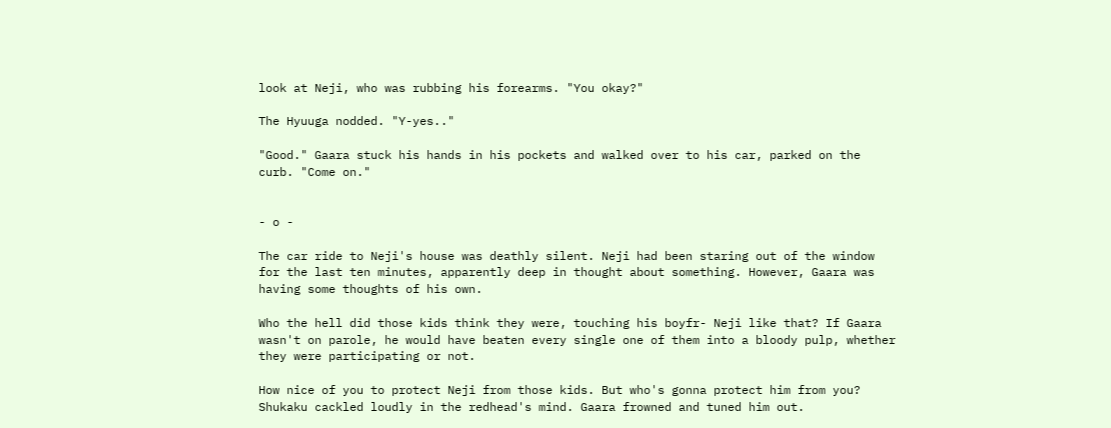look at Neji, who was rubbing his forearms. "You okay?"

The Hyuuga nodded. "Y-yes.."

"Good." Gaara stuck his hands in his pockets and walked over to his car, parked on the curb. "Come on."


- o -

The car ride to Neji's house was deathly silent. Neji had been staring out of the window for the last ten minutes, apparently deep in thought about something. However, Gaara was having some thoughts of his own.

Who the hell did those kids think they were, touching his boyfr- Neji like that? If Gaara wasn't on parole, he would have beaten every single one of them into a bloody pulp, whether they were participating or not.

How nice of you to protect Neji from those kids. But who's gonna protect him from you? Shukaku cackled loudly in the redhead's mind. Gaara frowned and tuned him out.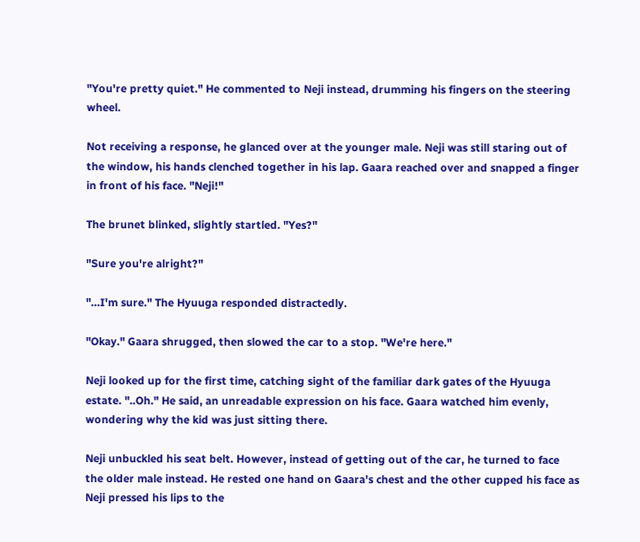"You're pretty quiet." He commented to Neji instead, drumming his fingers on the steering wheel.

Not receiving a response, he glanced over at the younger male. Neji was still staring out of the window, his hands clenched together in his lap. Gaara reached over and snapped a finger in front of his face. "Neji!"

The brunet blinked, slightly startled. "Yes?"

"Sure you're alright?"

"…I'm sure." The Hyuuga responded distractedly.

"Okay." Gaara shrugged, then slowed the car to a stop. "We're here."

Neji looked up for the first time, catching sight of the familiar dark gates of the Hyuuga estate. "..Oh." He said, an unreadable expression on his face. Gaara watched him evenly, wondering why the kid was just sitting there.

Neji unbuckled his seat belt. However, instead of getting out of the car, he turned to face the older male instead. He rested one hand on Gaara's chest and the other cupped his face as Neji pressed his lips to the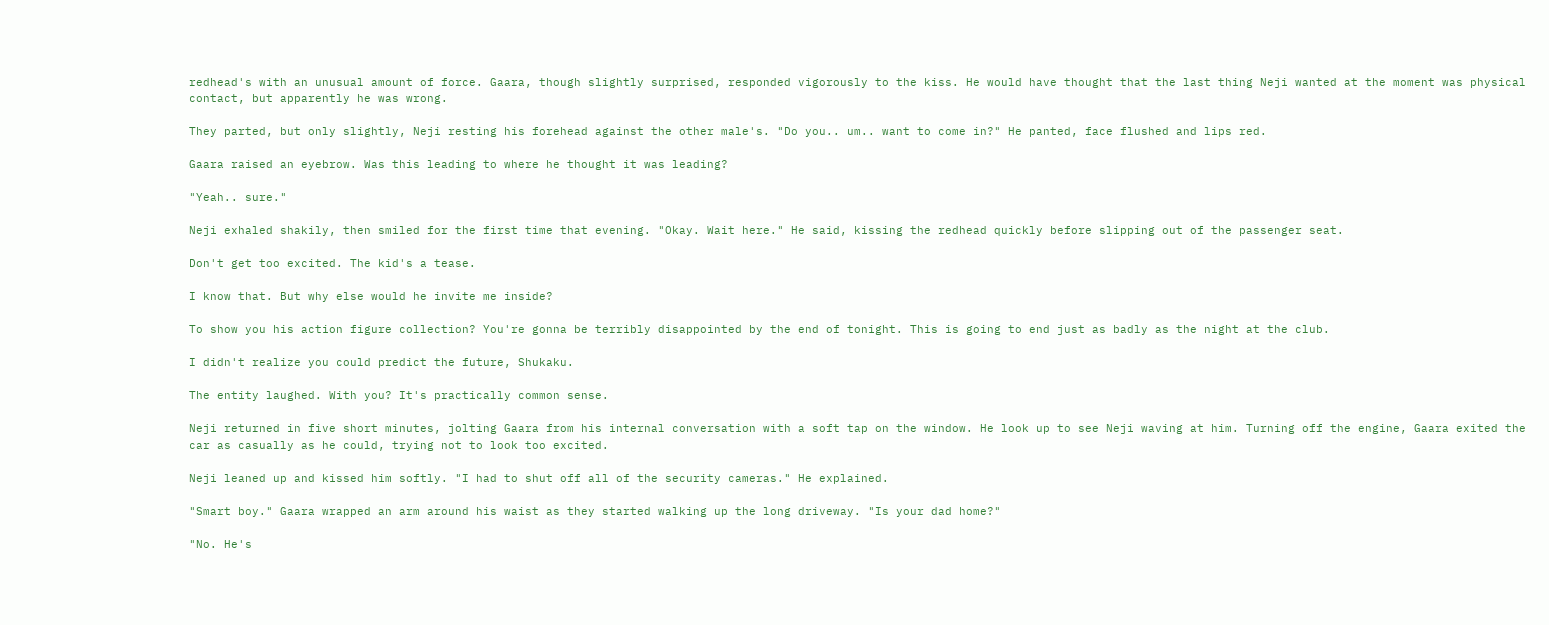redhead's with an unusual amount of force. Gaara, though slightly surprised, responded vigorously to the kiss. He would have thought that the last thing Neji wanted at the moment was physical contact, but apparently he was wrong.

They parted, but only slightly, Neji resting his forehead against the other male's. "Do you.. um.. want to come in?" He panted, face flushed and lips red.

Gaara raised an eyebrow. Was this leading to where he thought it was leading?

"Yeah.. sure."

Neji exhaled shakily, then smiled for the first time that evening. "Okay. Wait here." He said, kissing the redhead quickly before slipping out of the passenger seat.

Don't get too excited. The kid's a tease.

I know that. But why else would he invite me inside?

To show you his action figure collection? You're gonna be terribly disappointed by the end of tonight. This is going to end just as badly as the night at the club.

I didn't realize you could predict the future, Shukaku.

The entity laughed. With you? It's practically common sense.

Neji returned in five short minutes, jolting Gaara from his internal conversation with a soft tap on the window. He look up to see Neji waving at him. Turning off the engine, Gaara exited the car as casually as he could, trying not to look too excited.

Neji leaned up and kissed him softly. "I had to shut off all of the security cameras." He explained.

"Smart boy." Gaara wrapped an arm around his waist as they started walking up the long driveway. "Is your dad home?"

"No. He's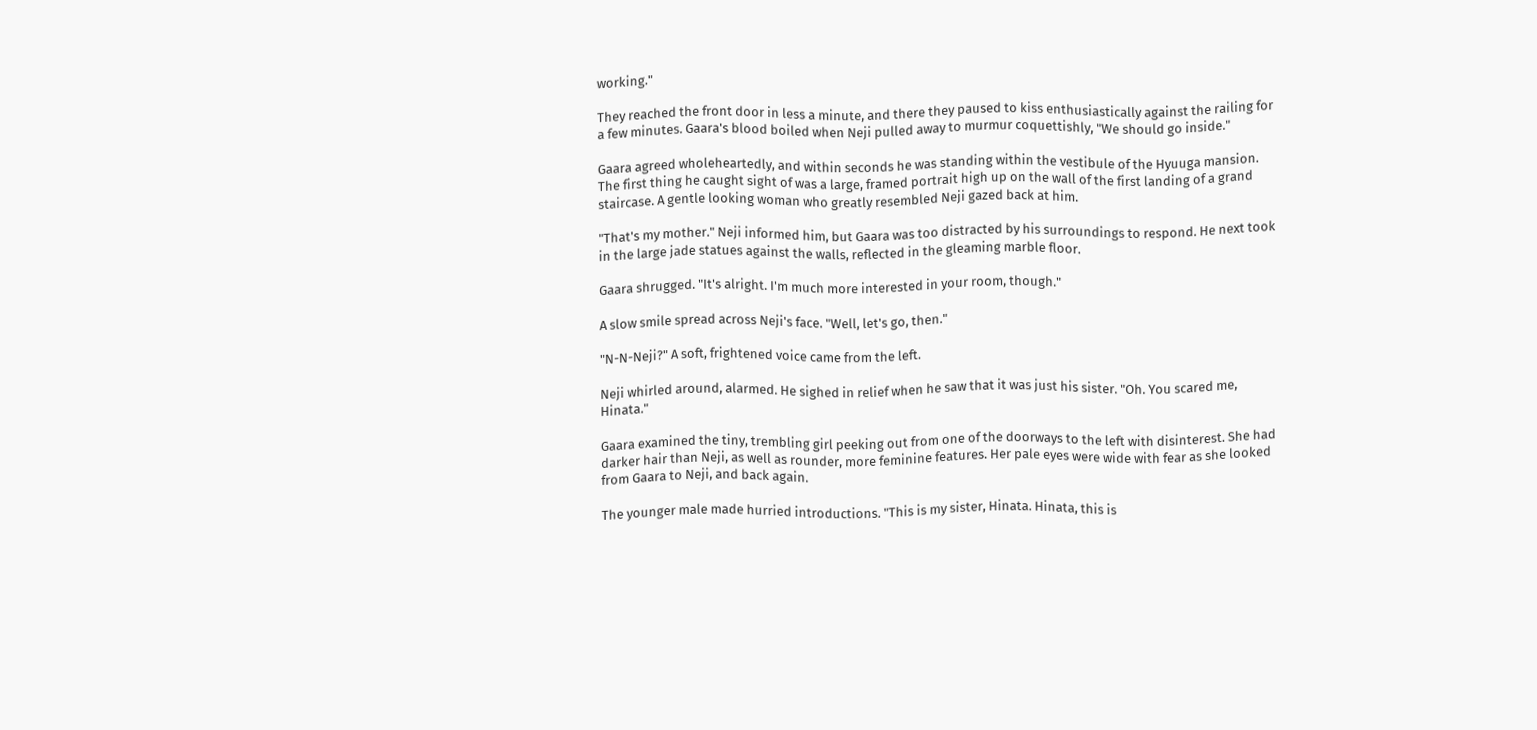working."

They reached the front door in less a minute, and there they paused to kiss enthusiastically against the railing for a few minutes. Gaara's blood boiled when Neji pulled away to murmur coquettishly, "We should go inside."

Gaara agreed wholeheartedly, and within seconds he was standing within the vestibule of the Hyuuga mansion. The first thing he caught sight of was a large, framed portrait high up on the wall of the first landing of a grand staircase. A gentle looking woman who greatly resembled Neji gazed back at him.

"That's my mother." Neji informed him, but Gaara was too distracted by his surroundings to respond. He next took in the large jade statues against the walls, reflected in the gleaming marble floor.

Gaara shrugged. "It's alright. I'm much more interested in your room, though."

A slow smile spread across Neji's face. "Well, let's go, then."

"N-N-Neji?" A soft, frightened voice came from the left.

Neji whirled around, alarmed. He sighed in relief when he saw that it was just his sister. "Oh. You scared me, Hinata."

Gaara examined the tiny, trembling girl peeking out from one of the doorways to the left with disinterest. She had darker hair than Neji, as well as rounder, more feminine features. Her pale eyes were wide with fear as she looked from Gaara to Neji, and back again.

The younger male made hurried introductions. "This is my sister, Hinata. Hinata, this is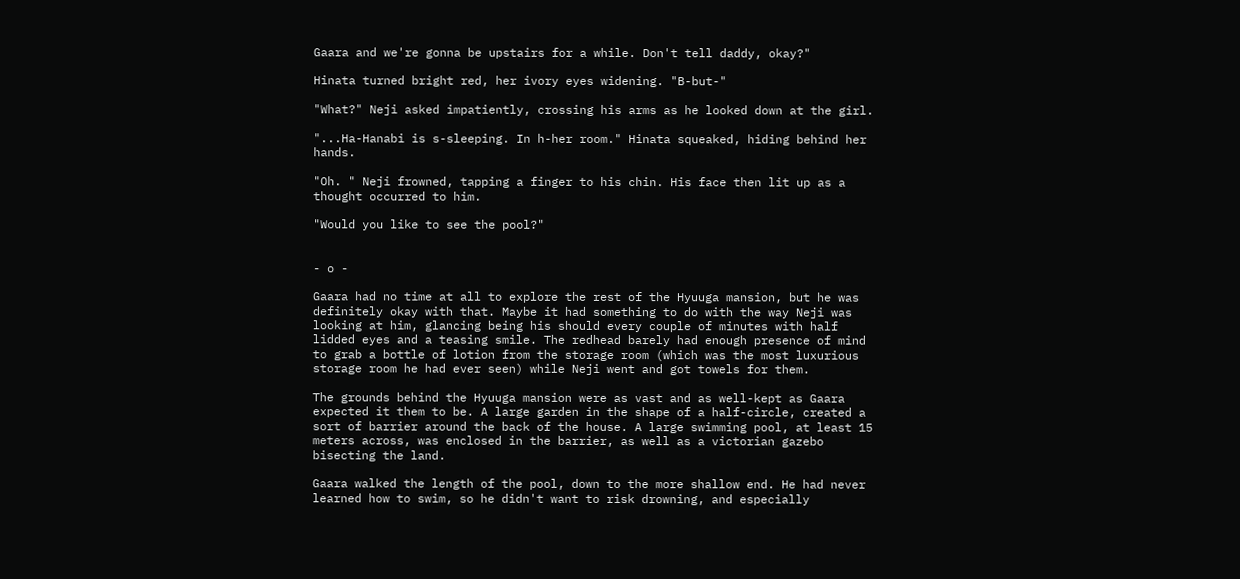Gaara and we're gonna be upstairs for a while. Don't tell daddy, okay?"

Hinata turned bright red, her ivory eyes widening. "B-but-"

"What?" Neji asked impatiently, crossing his arms as he looked down at the girl.

"...Ha-Hanabi is s-sleeping. In h-her room." Hinata squeaked, hiding behind her hands.

"Oh. " Neji frowned, tapping a finger to his chin. His face then lit up as a thought occurred to him.

"Would you like to see the pool?"


- o -

Gaara had no time at all to explore the rest of the Hyuuga mansion, but he was definitely okay with that. Maybe it had something to do with the way Neji was looking at him, glancing being his should every couple of minutes with half lidded eyes and a teasing smile. The redhead barely had enough presence of mind to grab a bottle of lotion from the storage room (which was the most luxurious storage room he had ever seen) while Neji went and got towels for them.

The grounds behind the Hyuuga mansion were as vast and as well-kept as Gaara expected it them to be. A large garden in the shape of a half-circle, created a sort of barrier around the back of the house. A large swimming pool, at least 15 meters across, was enclosed in the barrier, as well as a victorian gazebo bisecting the land.

Gaara walked the length of the pool, down to the more shallow end. He had never learned how to swim, so he didn't want to risk drowning, and especially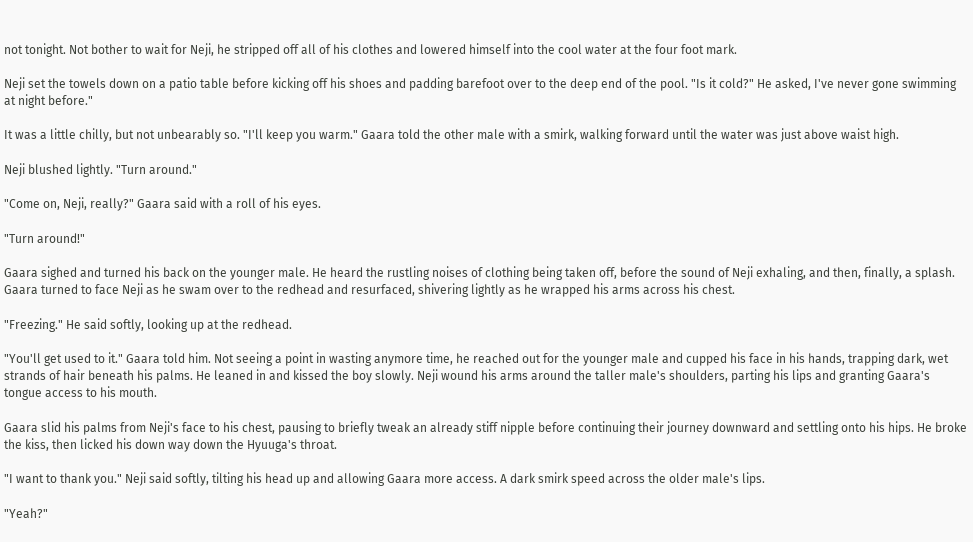not tonight. Not bother to wait for Neji, he stripped off all of his clothes and lowered himself into the cool water at the four foot mark.

Neji set the towels down on a patio table before kicking off his shoes and padding barefoot over to the deep end of the pool. "Is it cold?" He asked, I've never gone swimming at night before."

It was a little chilly, but not unbearably so. "I'll keep you warm." Gaara told the other male with a smirk, walking forward until the water was just above waist high.

Neji blushed lightly. "Turn around."

"Come on, Neji, really?" Gaara said with a roll of his eyes.

"Turn around!"

Gaara sighed and turned his back on the younger male. He heard the rustling noises of clothing being taken off, before the sound of Neji exhaling, and then, finally, a splash. Gaara turned to face Neji as he swam over to the redhead and resurfaced, shivering lightly as he wrapped his arms across his chest.

"Freezing." He said softly, looking up at the redhead.

"You'll get used to it." Gaara told him. Not seeing a point in wasting anymore time, he reached out for the younger male and cupped his face in his hands, trapping dark, wet strands of hair beneath his palms. He leaned in and kissed the boy slowly. Neji wound his arms around the taller male's shoulders, parting his lips and granting Gaara's tongue access to his mouth.

Gaara slid his palms from Neji's face to his chest, pausing to briefly tweak an already stiff nipple before continuing their journey downward and settling onto his hips. He broke the kiss, then licked his down way down the Hyuuga's throat.

"I want to thank you." Neji said softly, tilting his head up and allowing Gaara more access. A dark smirk speed across the older male's lips.

"Yeah?"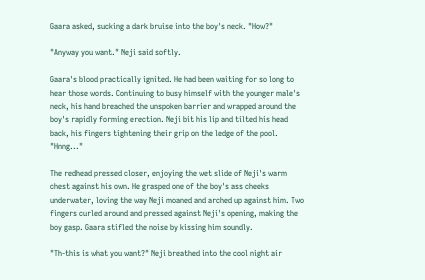Gaara asked, sucking a dark bruise into the boy's neck. "How?"

"Anyway you want." Neji said softly.

Gaara's blood practically ignited. He had been waiting for so long to hear those words. Continuing to busy himself with the younger male's neck, his hand breached the unspoken barrier and wrapped around the boy's rapidly forming erection. Neji bit his lip and tilted his head back, his fingers tightening their grip on the ledge of the pool. "Hnng..."

The redhead pressed closer, enjoying the wet slide of Neji's warm chest against his own. He grasped one of the boy's ass cheeks underwater, loving the way Neji moaned and arched up against him. Two fingers curled around and pressed against Neji's opening, making the boy gasp. Gaara stifled the noise by kissing him soundly.

"Th-this is what you want?" Neji breathed into the cool night air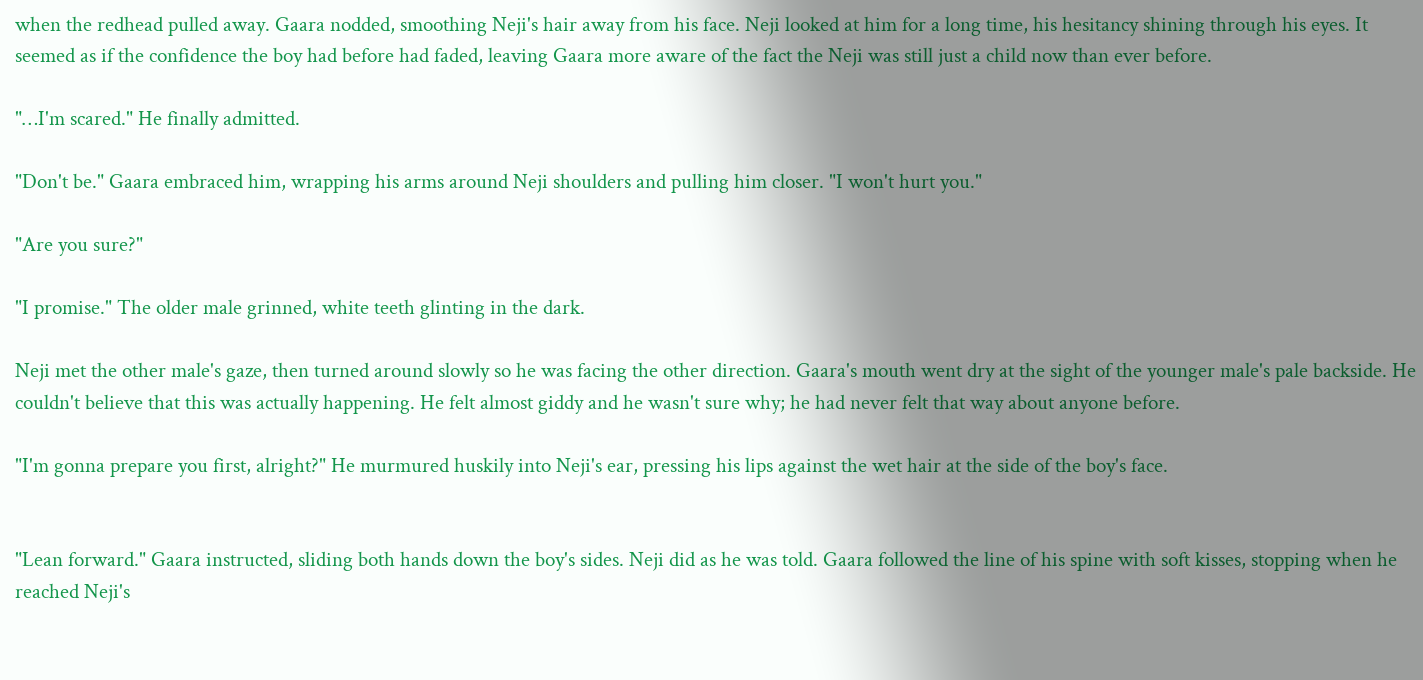when the redhead pulled away. Gaara nodded, smoothing Neji's hair away from his face. Neji looked at him for a long time, his hesitancy shining through his eyes. It seemed as if the confidence the boy had before had faded, leaving Gaara more aware of the fact the Neji was still just a child now than ever before.

"…I'm scared." He finally admitted.

"Don't be." Gaara embraced him, wrapping his arms around Neji shoulders and pulling him closer. "I won't hurt you."

"Are you sure?"

"I promise." The older male grinned, white teeth glinting in the dark.

Neji met the other male's gaze, then turned around slowly so he was facing the other direction. Gaara's mouth went dry at the sight of the younger male's pale backside. He couldn't believe that this was actually happening. He felt almost giddy and he wasn't sure why; he had never felt that way about anyone before.

"I'm gonna prepare you first, alright?" He murmured huskily into Neji's ear, pressing his lips against the wet hair at the side of the boy's face.


"Lean forward." Gaara instructed, sliding both hands down the boy's sides. Neji did as he was told. Gaara followed the line of his spine with soft kisses, stopping when he reached Neji's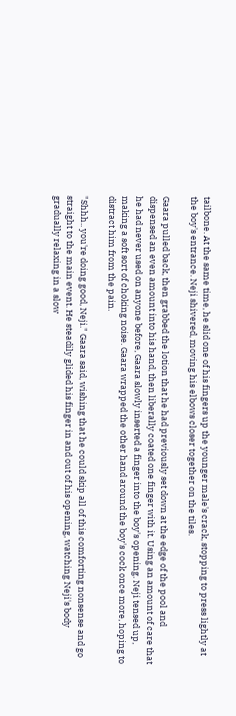tailbone. At the same time, he slid one of his fingers up the younger male's crack, stopping to press lightly at the boy's entrance. Neji shivered, moving his elbows closer together on the tiles.

Gaara pulled back, then grabbed the lotion that he had previously set down at the edge of the pool and dispensed an even amount into his hand, then liberally coated one finger with it. Using an amount of care that he had never used on anyone before, Gaara slowly inserted a finger into the boy's opening. Neji tensed up, making a soft sort of choking noise. Gaara wrapped the other hand around the boy's cock once more, hoping to distract him from the pain.

"Shhh.. you're doing good, Neji." Gaara said, wishing that he could skip all of this comforting nonsense and go straight to the main event. He steadily glided his finger in and out of his opening, watching Neji's body gradually relaxing in a slow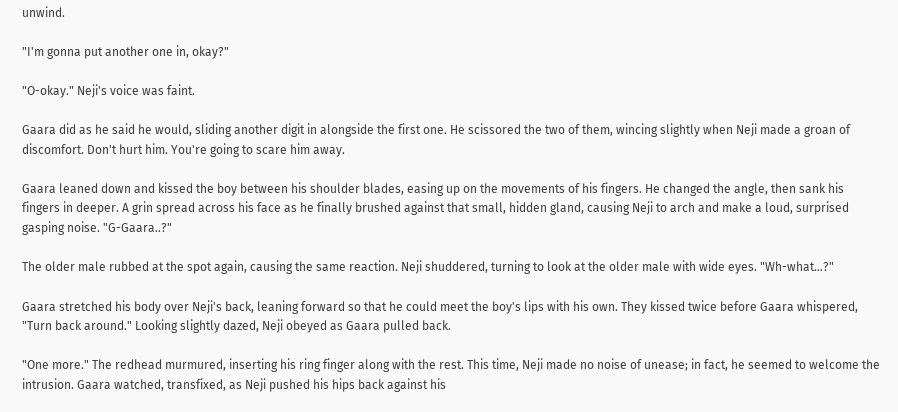unwind.

"I'm gonna put another one in, okay?"

"O-okay." Neji's voice was faint.

Gaara did as he said he would, sliding another digit in alongside the first one. He scissored the two of them, wincing slightly when Neji made a groan of discomfort. Don't hurt him. You're going to scare him away.

Gaara leaned down and kissed the boy between his shoulder blades, easing up on the movements of his fingers. He changed the angle, then sank his fingers in deeper. A grin spread across his face as he finally brushed against that small, hidden gland, causing Neji to arch and make a loud, surprised gasping noise. "G-Gaara..?"

The older male rubbed at the spot again, causing the same reaction. Neji shuddered, turning to look at the older male with wide eyes. "Wh-what…?"

Gaara stretched his body over Neji's back, leaning forward so that he could meet the boy's lips with his own. They kissed twice before Gaara whispered, "Turn back around." Looking slightly dazed, Neji obeyed as Gaara pulled back.

"One more." The redhead murmured, inserting his ring finger along with the rest. This time, Neji made no noise of unease; in fact, he seemed to welcome the intrusion. Gaara watched, transfixed, as Neji pushed his hips back against his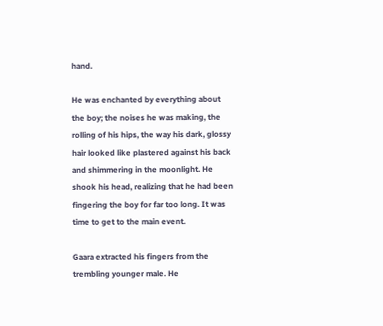hand.

He was enchanted by everything about the boy; the noises he was making, the rolling of his hips, the way his dark, glossy hair looked like plastered against his back and shimmering in the moonlight. He shook his head, realizing that he had been fingering the boy for far too long. It was time to get to the main event.

Gaara extracted his fingers from the trembling younger male. He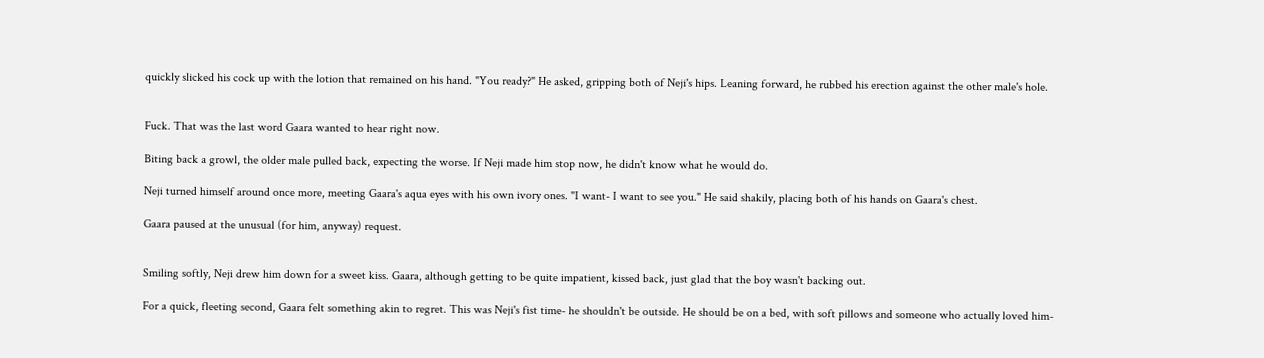quickly slicked his cock up with the lotion that remained on his hand. "You ready?" He asked, gripping both of Neji's hips. Leaning forward, he rubbed his erection against the other male's hole.


Fuck. That was the last word Gaara wanted to hear right now.

Biting back a growl, the older male pulled back, expecting the worse. If Neji made him stop now, he didn't know what he would do.

Neji turned himself around once more, meeting Gaara's aqua eyes with his own ivory ones. "I want- I want to see you." He said shakily, placing both of his hands on Gaara's chest.

Gaara paused at the unusual (for him, anyway) request.


Smiling softly, Neji drew him down for a sweet kiss. Gaara, although getting to be quite impatient, kissed back, just glad that the boy wasn't backing out.

For a quick, fleeting second, Gaara felt something akin to regret. This was Neji's fist time- he shouldn't be outside. He should be on a bed, with soft pillows and someone who actually loved him-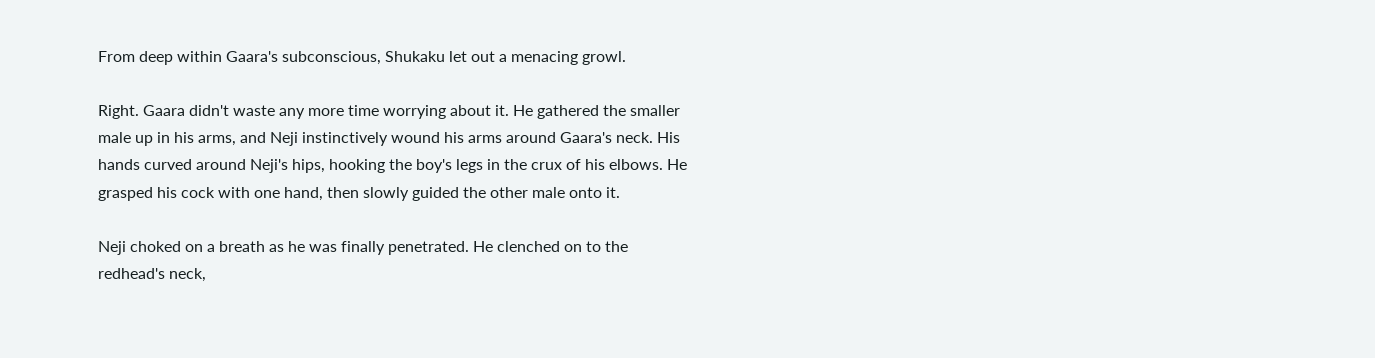From deep within Gaara's subconscious, Shukaku let out a menacing growl.

Right. Gaara didn't waste any more time worrying about it. He gathered the smaller male up in his arms, and Neji instinctively wound his arms around Gaara's neck. His hands curved around Neji's hips, hooking the boy's legs in the crux of his elbows. He grasped his cock with one hand, then slowly guided the other male onto it.

Neji choked on a breath as he was finally penetrated. He clenched on to the redhead's neck,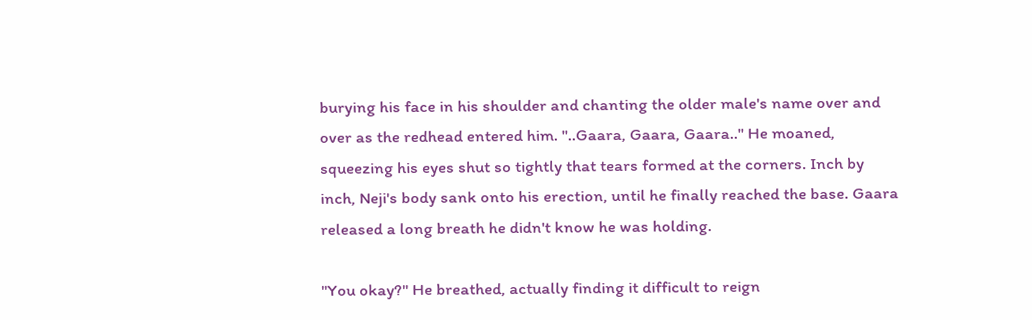burying his face in his shoulder and chanting the older male's name over and over as the redhead entered him. "..Gaara, Gaara, Gaara.." He moaned, squeezing his eyes shut so tightly that tears formed at the corners. Inch by inch, Neji's body sank onto his erection, until he finally reached the base. Gaara released a long breath he didn't know he was holding.

"You okay?" He breathed, actually finding it difficult to reign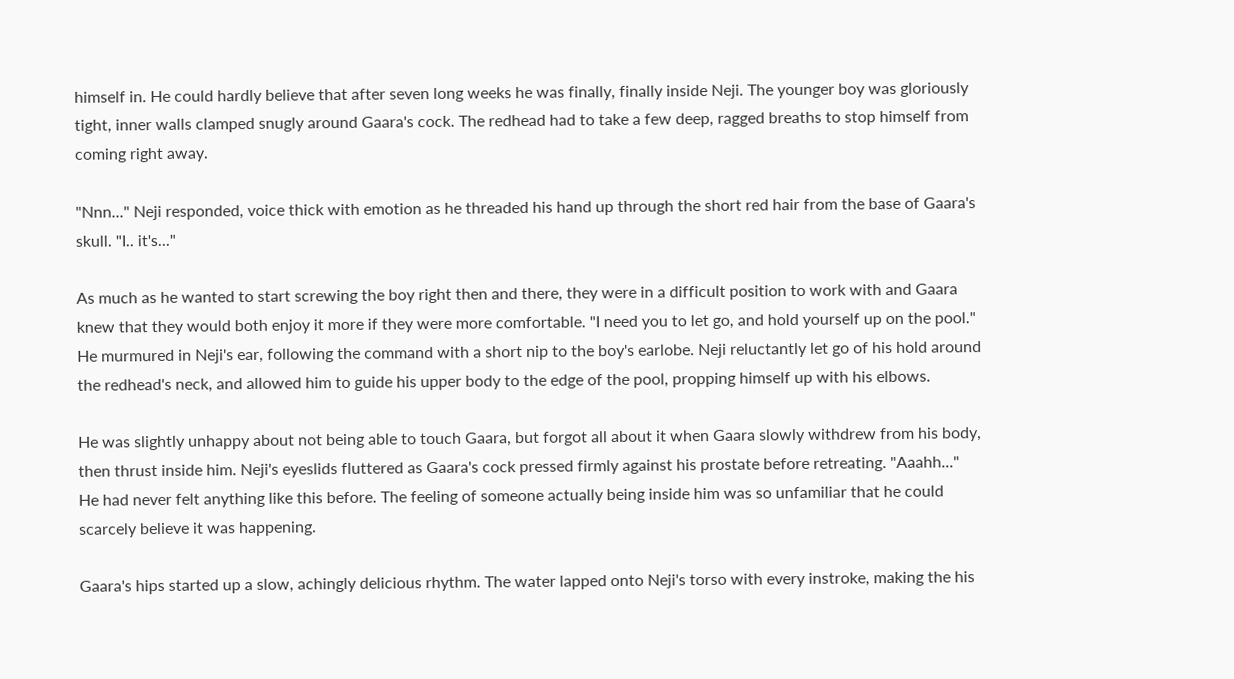himself in. He could hardly believe that after seven long weeks he was finally, finally inside Neji. The younger boy was gloriously tight, inner walls clamped snugly around Gaara's cock. The redhead had to take a few deep, ragged breaths to stop himself from coming right away.

"Nnn..." Neji responded, voice thick with emotion as he threaded his hand up through the short red hair from the base of Gaara's skull. "I.. it's..."

As much as he wanted to start screwing the boy right then and there, they were in a difficult position to work with and Gaara knew that they would both enjoy it more if they were more comfortable. "I need you to let go, and hold yourself up on the pool." He murmured in Neji's ear, following the command with a short nip to the boy's earlobe. Neji reluctantly let go of his hold around the redhead's neck, and allowed him to guide his upper body to the edge of the pool, propping himself up with his elbows.

He was slightly unhappy about not being able to touch Gaara, but forgot all about it when Gaara slowly withdrew from his body, then thrust inside him. Neji's eyeslids fluttered as Gaara's cock pressed firmly against his prostate before retreating. "Aaahh..." He had never felt anything like this before. The feeling of someone actually being inside him was so unfamiliar that he could scarcely believe it was happening.

Gaara's hips started up a slow, achingly delicious rhythm. The water lapped onto Neji's torso with every instroke, making the his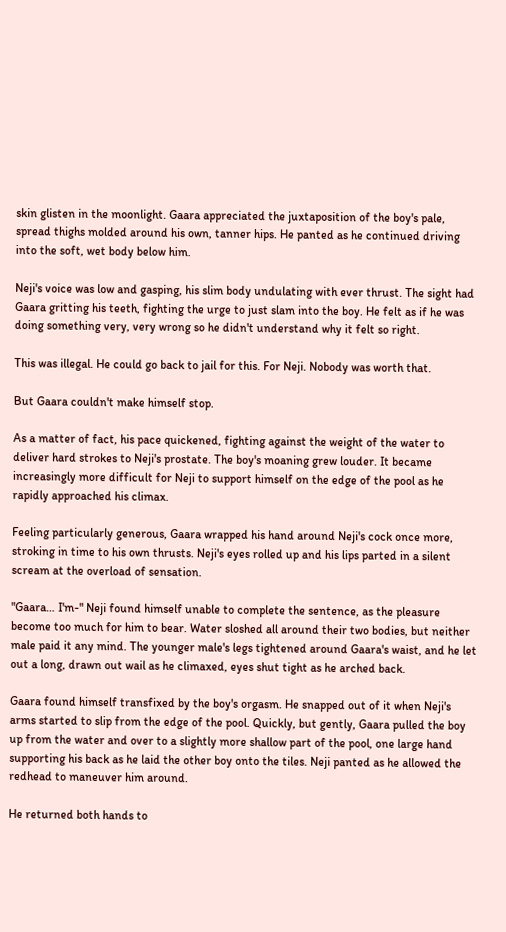skin glisten in the moonlight. Gaara appreciated the juxtaposition of the boy's pale, spread thighs molded around his own, tanner hips. He panted as he continued driving into the soft, wet body below him.

Neji's voice was low and gasping, his slim body undulating with ever thrust. The sight had Gaara gritting his teeth, fighting the urge to just slam into the boy. He felt as if he was doing something very, very wrong so he didn't understand why it felt so right.

This was illegal. He could go back to jail for this. For Neji. Nobody was worth that.

But Gaara couldn't make himself stop.

As a matter of fact, his pace quickened, fighting against the weight of the water to deliver hard strokes to Neji's prostate. The boy's moaning grew louder. It became increasingly more difficult for Neji to support himself on the edge of the pool as he rapidly approached his climax.

Feeling particularly generous, Gaara wrapped his hand around Neji's cock once more, stroking in time to his own thrusts. Neji's eyes rolled up and his lips parted in a silent scream at the overload of sensation.

"Gaara… I'm-" Neji found himself unable to complete the sentence, as the pleasure become too much for him to bear. Water sloshed all around their two bodies, but neither male paid it any mind. The younger male's legs tightened around Gaara's waist, and he let out a long, drawn out wail as he climaxed, eyes shut tight as he arched back.

Gaara found himself transfixed by the boy's orgasm. He snapped out of it when Neji's arms started to slip from the edge of the pool. Quickly, but gently, Gaara pulled the boy up from the water and over to a slightly more shallow part of the pool, one large hand supporting his back as he laid the other boy onto the tiles. Neji panted as he allowed the redhead to maneuver him around.

He returned both hands to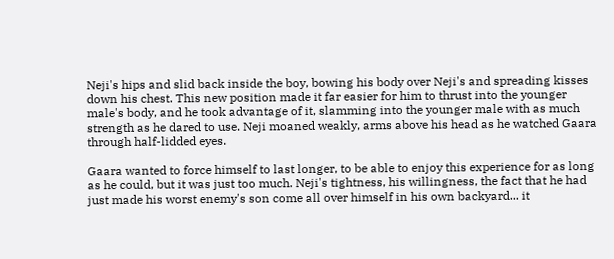Neji's hips and slid back inside the boy, bowing his body over Neji's and spreading kisses down his chest. This new position made it far easier for him to thrust into the younger male's body, and he took advantage of it, slamming into the younger male with as much strength as he dared to use. Neji moaned weakly, arms above his head as he watched Gaara through half-lidded eyes.

Gaara wanted to force himself to last longer, to be able to enjoy this experience for as long as he could, but it was just too much. Neji's tightness, his willingness, the fact that he had just made his worst enemy's son come all over himself in his own backyard... it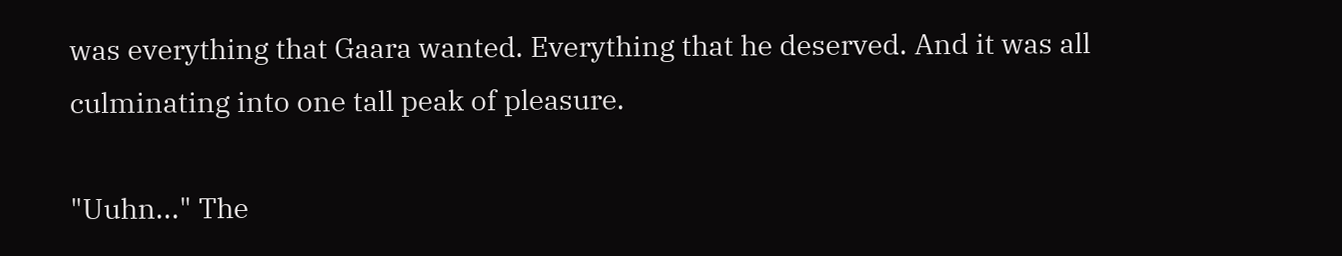was everything that Gaara wanted. Everything that he deserved. And it was all culminating into one tall peak of pleasure.

"Uuhn..." The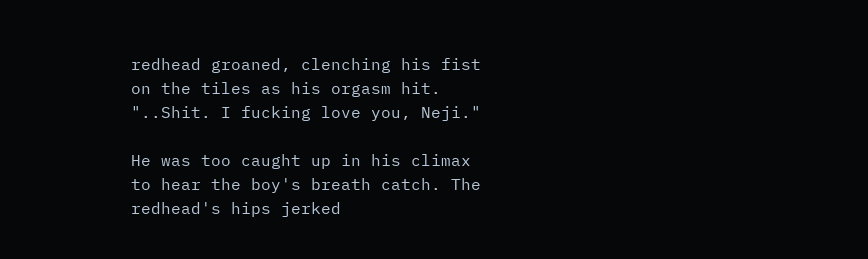redhead groaned, clenching his fist on the tiles as his orgasm hit. "..Shit. I fucking love you, Neji."

He was too caught up in his climax to hear the boy's breath catch. The redhead's hips jerked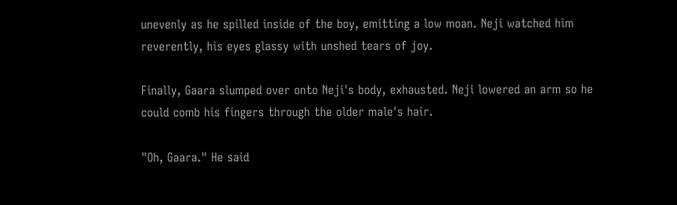unevenly as he spilled inside of the boy, emitting a low moan. Neji watched him reverently, his eyes glassy with unshed tears of joy.

Finally, Gaara slumped over onto Neji's body, exhausted. Neji lowered an arm so he could comb his fingers through the older male's hair.

"Oh, Gaara." He said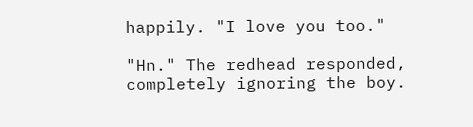happily. "I love you too."

"Hn." The redhead responded, completely ignoring the boy.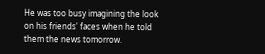He was too busy imagining the look on his friends' faces when he told them the news tomorrow.